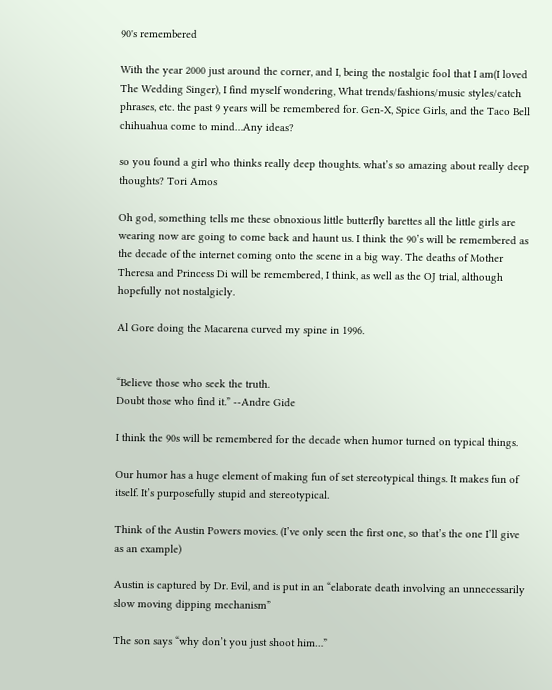90's remembered

With the year 2000 just around the corner, and I, being the nostalgic fool that I am(I loved The Wedding Singer), I find myself wondering, What trends/fashions/music styles/catch phrases, etc. the past 9 years will be remembered for. Gen-X, Spice Girls, and the Taco Bell chihuahua come to mind…Any ideas?

so you found a girl who thinks really deep thoughts. what’s so amazing about really deep thoughts? Tori Amos

Oh god, something tells me these obnoxious little butterfly barettes all the little girls are wearing now are going to come back and haunt us. I think the 90’s will be remembered as the decade of the internet coming onto the scene in a big way. The deaths of Mother Theresa and Princess Di will be remembered, I think, as well as the OJ trial, although hopefully not nostalgicly.

Al Gore doing the Macarena curved my spine in 1996.


“Believe those who seek the truth.
Doubt those who find it.” --Andre Gide

I think the 90s will be remembered for the decade when humor turned on typical things.

Our humor has a huge element of making fun of set stereotypical things. It makes fun of itself. It’s purposefully stupid and stereotypical.

Think of the Austin Powers movies. (I’ve only seen the first one, so that’s the one I’ll give as an example)

Austin is captured by Dr. Evil, and is put in an “elaborate death involving an unnecessarily slow moving dipping mechanism”

The son says “why don’t you just shoot him…”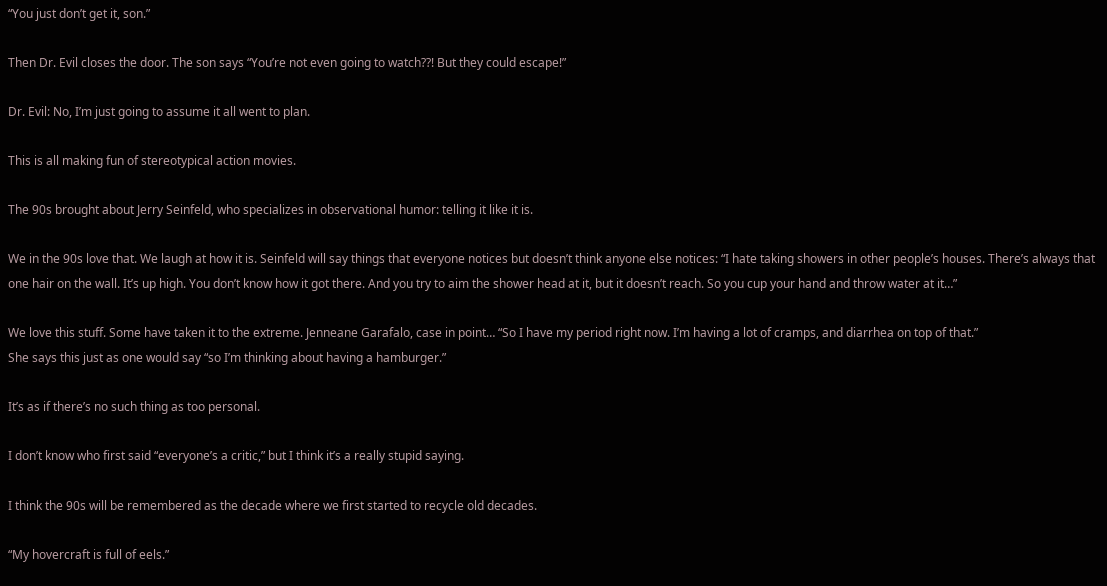“You just don’t get it, son.”

Then Dr. Evil closes the door. The son says “You’re not even going to watch??! But they could escape!”

Dr. Evil: No, I’m just going to assume it all went to plan.

This is all making fun of stereotypical action movies.

The 90s brought about Jerry Seinfeld, who specializes in observational humor: telling it like it is.

We in the 90s love that. We laugh at how it is. Seinfeld will say things that everyone notices but doesn’t think anyone else notices: “I hate taking showers in other people’s houses. There’s always that one hair on the wall. It’s up high. You don’t know how it got there. And you try to aim the shower head at it, but it doesn’t reach. So you cup your hand and throw water at it…”

We love this stuff. Some have taken it to the extreme. Jenneane Garafalo, case in point… “So I have my period right now. I’m having a lot of cramps, and diarrhea on top of that.”
She says this just as one would say “so I’m thinking about having a hamburger.”

It’s as if there’s no such thing as too personal.

I don’t know who first said “everyone’s a critic,” but I think it’s a really stupid saying.

I think the 90s will be remembered as the decade where we first started to recycle old decades.

“My hovercraft is full of eels.”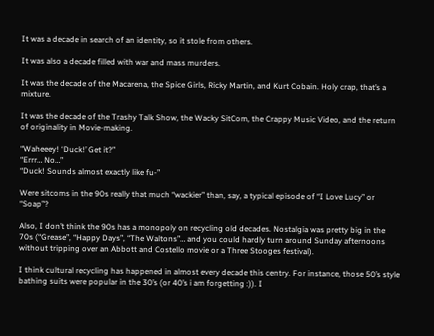It was a decade in search of an identity, so it stole from others.

It was also a decade filled with war and mass murders.

It was the decade of the Macarena, the Spice Girls, Ricky Martin, and Kurt Cobain. Holy crap, that’s a mixture.

It was the decade of the Trashy Talk Show, the Wacky SitCom, the Crappy Music Video, and the return of originality in Movie-making.

“Waheeey! ‘Duck!’ Get it?”
“Errr… No…”
“Duck! Sounds almost exactly like fu-”

Were sitcoms in the 90s really that much “wackier” than, say, a typical episode of “I Love Lucy” or “Soap”?

Also, I don’t think the 90s has a monopoly on recycling old decades. Nostalgia was pretty big in the 70s (“Grease”, “Happy Days”, “The Waltons”… and you could hardly turn around Sunday afternoons without tripping over an Abbott and Costello movie or a Three Stooges festival).

I think cultural recycling has happened in almost every decade this centry. For instance, those 50’s style bathing suits were popular in the 30’s (or 40’s i am forgetting :)). I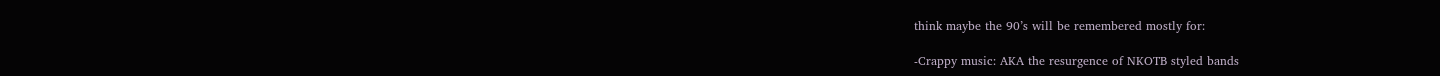think maybe the 90’s will be remembered mostly for:

-Crappy music: AKA the resurgence of NKOTB styled bands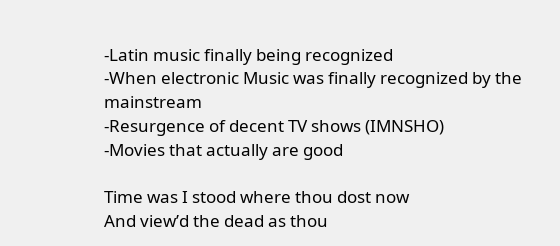-Latin music finally being recognized
-When electronic Music was finally recognized by the mainstream
-Resurgence of decent TV shows (IMNSHO)
-Movies that actually are good

Time was I stood where thou dost now
And view’d the dead as thou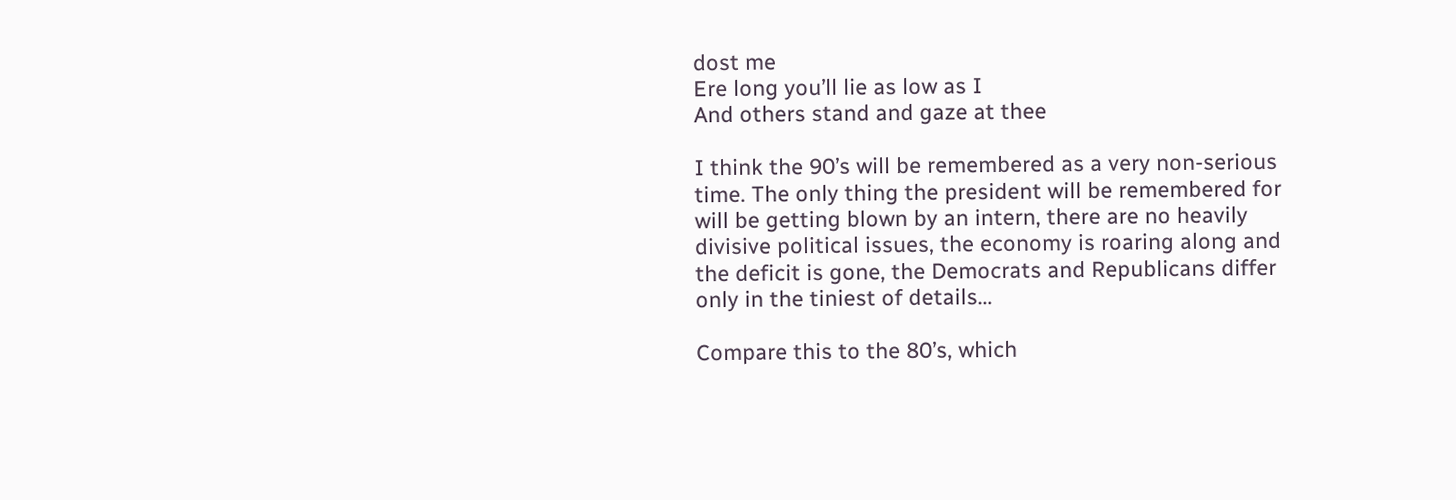dost me
Ere long you’ll lie as low as I
And others stand and gaze at thee

I think the 90’s will be remembered as a very non-serious time. The only thing the president will be remembered for will be getting blown by an intern, there are no heavily divisive political issues, the economy is roaring along and the deficit is gone, the Democrats and Republicans differ only in the tiniest of details…

Compare this to the 80’s, which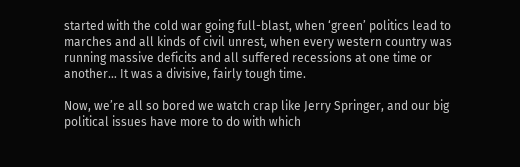started with the cold war going full-blast, when ‘green’ politics lead to marches and all kinds of civil unrest, when every western country was running massive deficits and all suffered recessions at one time or another… It was a divisive, fairly tough time.

Now, we’re all so bored we watch crap like Jerry Springer, and our big political issues have more to do with which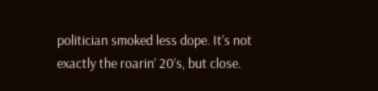politician smoked less dope. It’s not exactly the roarin’ 20’s, but close.